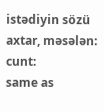istədiyin sözü axtar, məsələn: cunt:
same as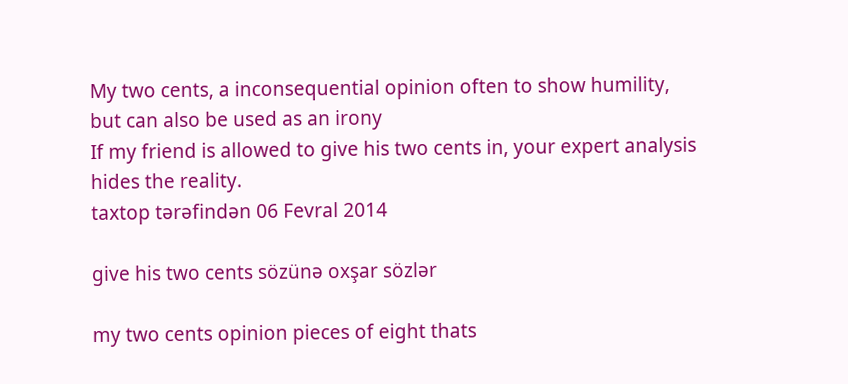My two cents, a inconsequential opinion often to show humility, but can also be used as an irony
If my friend is allowed to give his two cents in, your expert analysis hides the reality.
taxtop tərəfindən 06 Fevral 2014

give his two cents sözünə oxşar sözlər

my two cents opinion pieces of eight thats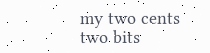my two cents two bits